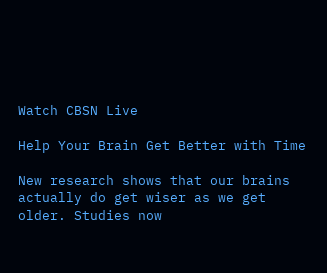Watch CBSN Live

Help Your Brain Get Better with Time

New research shows that our brains actually do get wiser as we get older. Studies now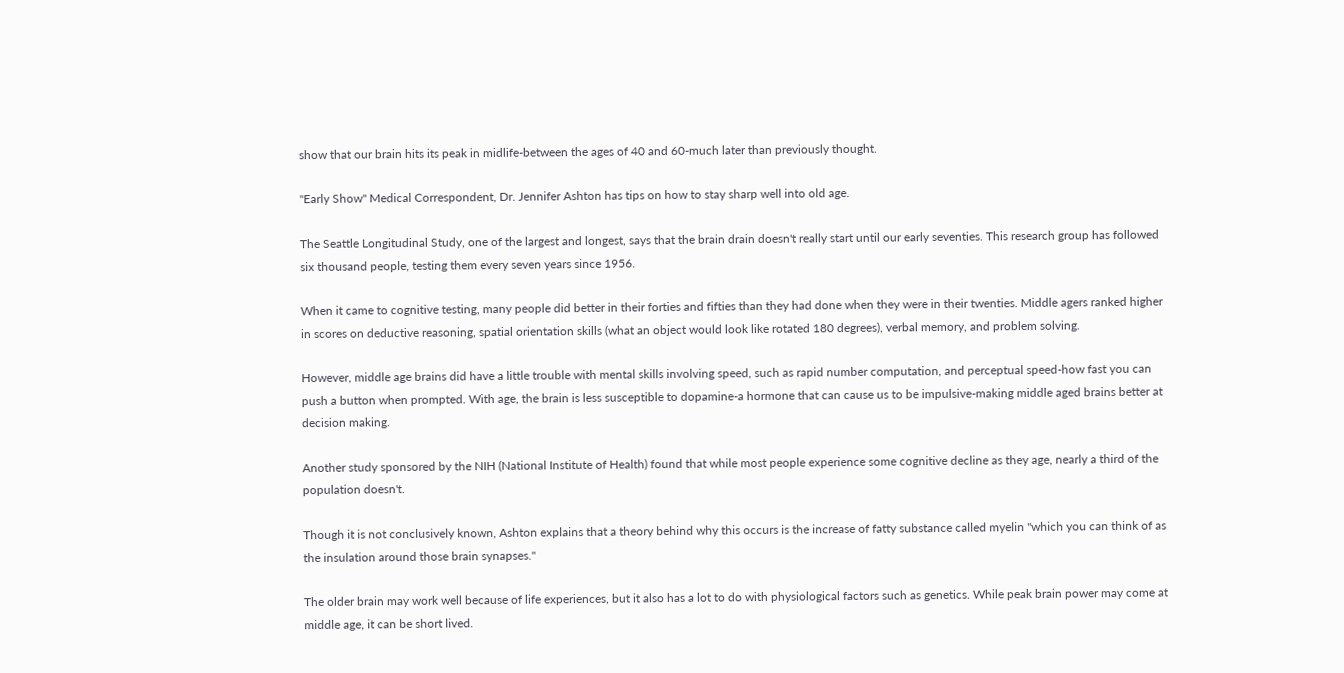show that our brain hits its peak in midlife-between the ages of 40 and 60-much later than previously thought.

"Early Show" Medical Correspondent, Dr. Jennifer Ashton has tips on how to stay sharp well into old age.

The Seattle Longitudinal Study, one of the largest and longest, says that the brain drain doesn't really start until our early seventies. This research group has followed six thousand people, testing them every seven years since 1956.

When it came to cognitive testing, many people did better in their forties and fifties than they had done when they were in their twenties. Middle agers ranked higher in scores on deductive reasoning, spatial orientation skills (what an object would look like rotated 180 degrees), verbal memory, and problem solving.

However, middle age brains did have a little trouble with mental skills involving speed, such as rapid number computation, and perceptual speed-how fast you can push a button when prompted. With age, the brain is less susceptible to dopamine-a hormone that can cause us to be impulsive-making middle aged brains better at decision making.

Another study sponsored by the NIH (National Institute of Health) found that while most people experience some cognitive decline as they age, nearly a third of the population doesn't.

Though it is not conclusively known, Ashton explains that a theory behind why this occurs is the increase of fatty substance called myelin "which you can think of as the insulation around those brain synapses."

The older brain may work well because of life experiences, but it also has a lot to do with physiological factors such as genetics. While peak brain power may come at middle age, it can be short lived.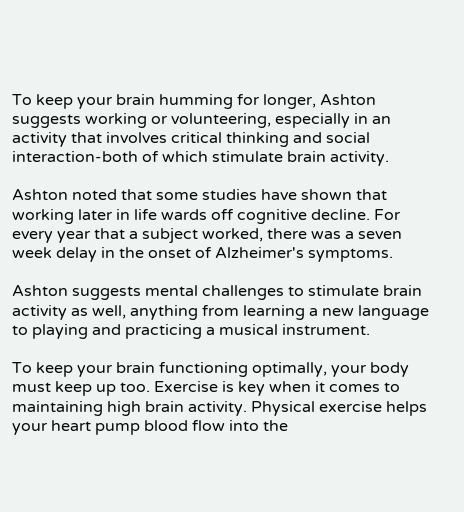To keep your brain humming for longer, Ashton suggests working or volunteering, especially in an activity that involves critical thinking and social interaction-both of which stimulate brain activity.

Ashton noted that some studies have shown that working later in life wards off cognitive decline. For every year that a subject worked, there was a seven week delay in the onset of Alzheimer's symptoms.

Ashton suggests mental challenges to stimulate brain activity as well, anything from learning a new language to playing and practicing a musical instrument.

To keep your brain functioning optimally, your body must keep up too. Exercise is key when it comes to maintaining high brain activity. Physical exercise helps your heart pump blood flow into the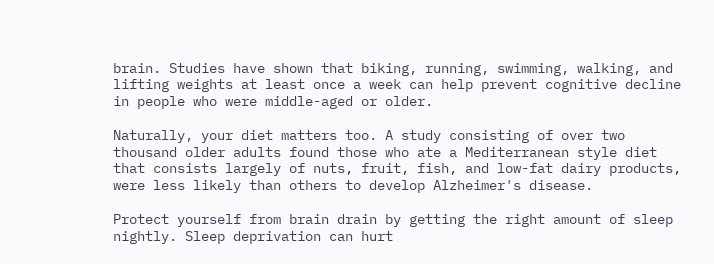brain. Studies have shown that biking, running, swimming, walking, and lifting weights at least once a week can help prevent cognitive decline in people who were middle-aged or older.

Naturally, your diet matters too. A study consisting of over two thousand older adults found those who ate a Mediterranean style diet that consists largely of nuts, fruit, fish, and low-fat dairy products, were less likely than others to develop Alzheimer's disease.

Protect yourself from brain drain by getting the right amount of sleep nightly. Sleep deprivation can hurt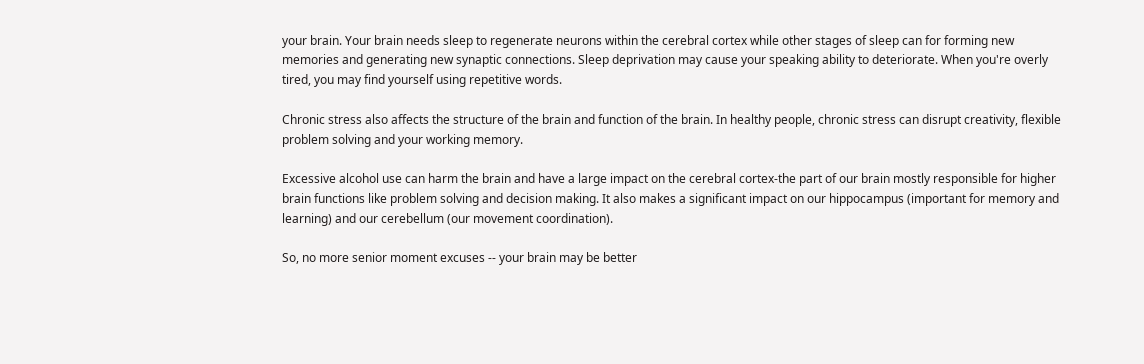your brain. Your brain needs sleep to regenerate neurons within the cerebral cortex while other stages of sleep can for forming new memories and generating new synaptic connections. Sleep deprivation may cause your speaking ability to deteriorate. When you're overly tired, you may find yourself using repetitive words.

Chronic stress also affects the structure of the brain and function of the brain. In healthy people, chronic stress can disrupt creativity, flexible problem solving and your working memory.

Excessive alcohol use can harm the brain and have a large impact on the cerebral cortex-the part of our brain mostly responsible for higher brain functions like problem solving and decision making. It also makes a significant impact on our hippocampus (important for memory and learning) and our cerebellum (our movement coordination).

So, no more senior moment excuses -- your brain may be better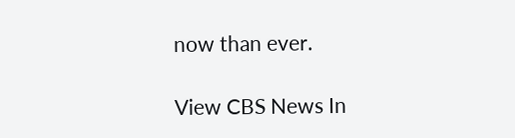now than ever.

View CBS News In